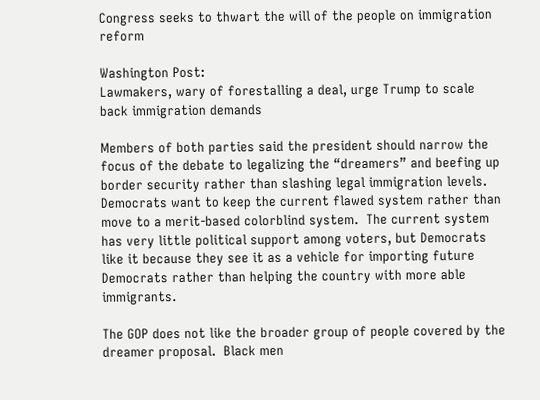Congress seeks to thwart the will of the people on immigration reform

Washington Post:
Lawmakers, wary of forestalling a deal, urge Trump to scale back immigration demands

Members of both parties said the president should narrow the focus of the debate to legalizing the “dreamers” and beefing up border security rather than slashing legal immigration levels.
Democrats want to keep the current flawed system rather than move to a merit-based colorblind system.  The current system has very little political support among voters, but Democrats like it because they see it as a vehicle for importing future Democrats rather than helping the country with more able immigrants.

The GOP does not like the broader group of people covered by the dreamer proposal.  Black men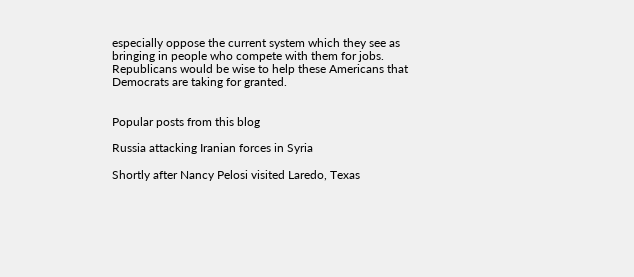especially oppose the current system which they see as bringing in people who compete with them for jobs.  Republicans would be wise to help these Americans that Democrats are taking for granted.


Popular posts from this blog

Russia attacking Iranian forces in Syria

Shortly after Nancy Pelosi visited Laredo, Texas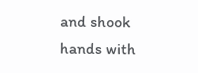and shook hands with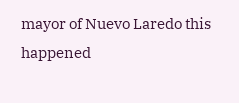mayor of Nuevo Laredo this happened